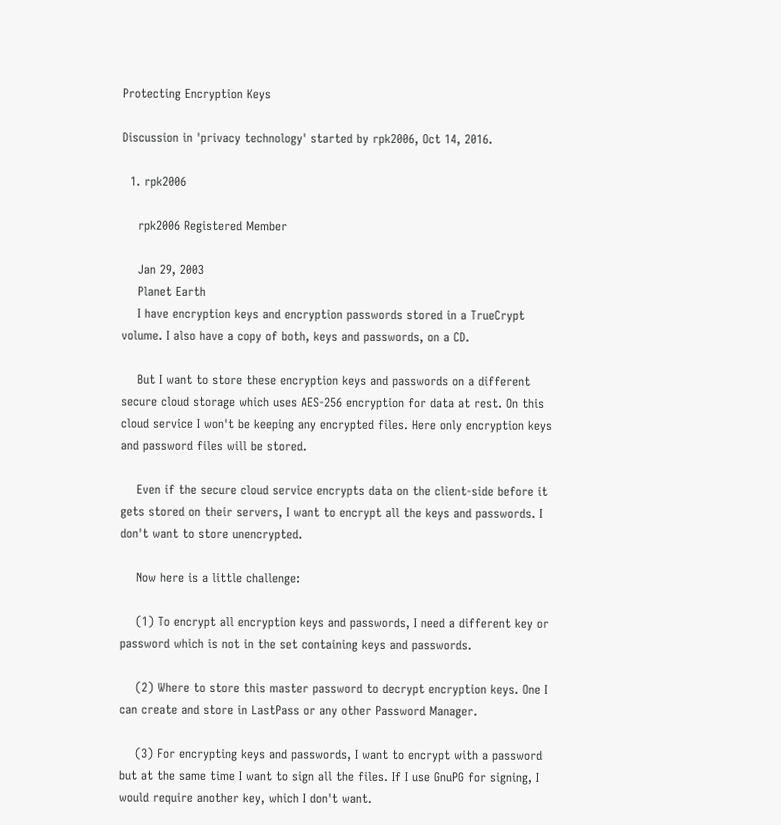Protecting Encryption Keys

Discussion in 'privacy technology' started by rpk2006, Oct 14, 2016.

  1. rpk2006

    rpk2006 Registered Member

    Jan 29, 2003
    Planet Earth
    I have encryption keys and encryption passwords stored in a TrueCrypt volume. I also have a copy of both, keys and passwords, on a CD.

    But I want to store these encryption keys and passwords on a different secure cloud storage which uses AES-256 encryption for data at rest. On this cloud service I won't be keeping any encrypted files. Here only encryption keys and password files will be stored.

    Even if the secure cloud service encrypts data on the client-side before it gets stored on their servers, I want to encrypt all the keys and passwords. I don't want to store unencrypted.

    Now here is a little challenge:

    (1) To encrypt all encryption keys and passwords, I need a different key or password which is not in the set containing keys and passwords.

    (2) Where to store this master password to decrypt encryption keys. One I can create and store in LastPass or any other Password Manager.

    (3) For encrypting keys and passwords, I want to encrypt with a password but at the same time I want to sign all the files. If I use GnuPG for signing, I would require another key, which I don't want.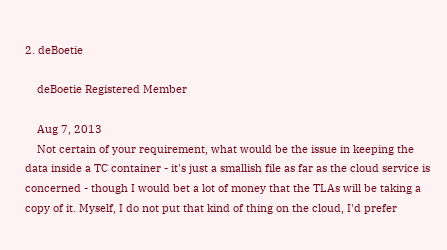2. deBoetie

    deBoetie Registered Member

    Aug 7, 2013
    Not certain of your requirement, what would be the issue in keeping the data inside a TC container - it's just a smallish file as far as the cloud service is concerned - though I would bet a lot of money that the TLAs will be taking a copy of it. Myself, I do not put that kind of thing on the cloud, I'd prefer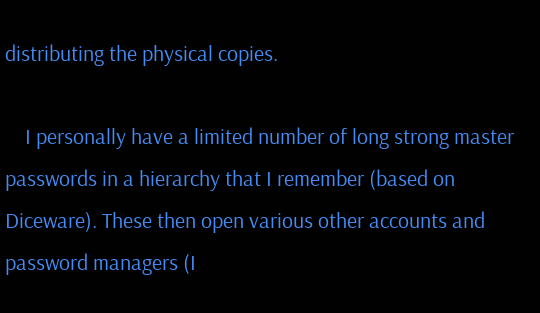distributing the physical copies.

    I personally have a limited number of long strong master passwords in a hierarchy that I remember (based on Diceware). These then open various other accounts and password managers (I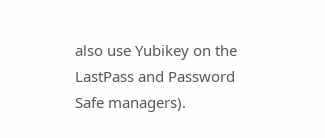also use Yubikey on the LastPass and Password Safe managers).